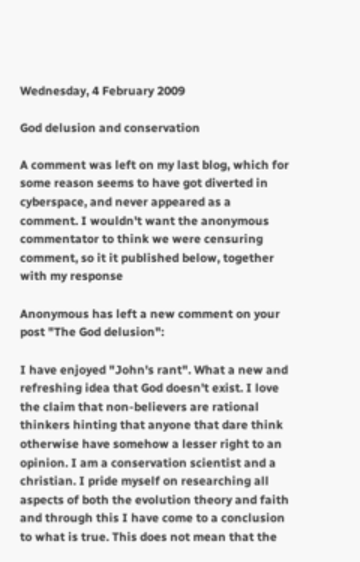Wednesday, 4 February 2009

God delusion and conservation

A comment was left on my last blog, which for some reason seems to have got diverted in cyberspace, and never appeared as a comment. I wouldn't want the anonymous commentator to think we were censuring comment, so it it published below, together with my response

Anonymous has left a new comment on your post "The God delusion":

I have enjoyed "John's rant". What a new and refreshing idea that God doesn't exist. I love the claim that non-believers are rational thinkers hinting that anyone that dare think otherwise have somehow a lesser right to an opinion. I am a conservation scientist and a christian. I pride myself on researching all aspects of both the evolution theory and faith and through this I have come to a conclusion to what is true. This does not mean that the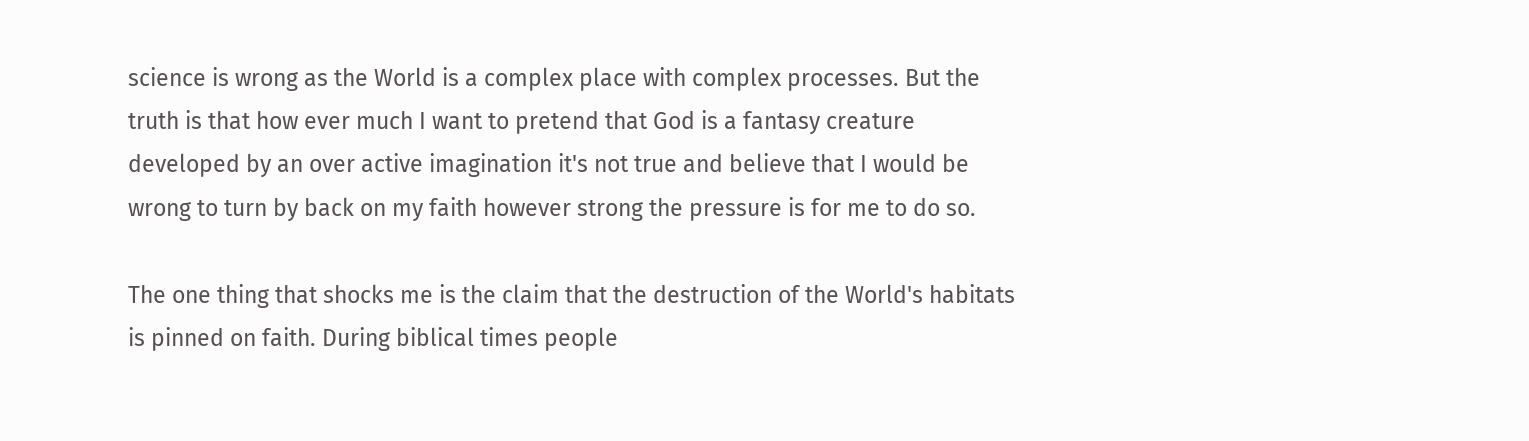science is wrong as the World is a complex place with complex processes. But the truth is that how ever much I want to pretend that God is a fantasy creature developed by an over active imagination it's not true and believe that I would be wrong to turn by back on my faith however strong the pressure is for me to do so.

The one thing that shocks me is the claim that the destruction of the World's habitats is pinned on faith. During biblical times people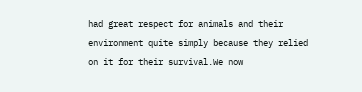had great respect for animals and their environment quite simply because they relied on it for their survival.We now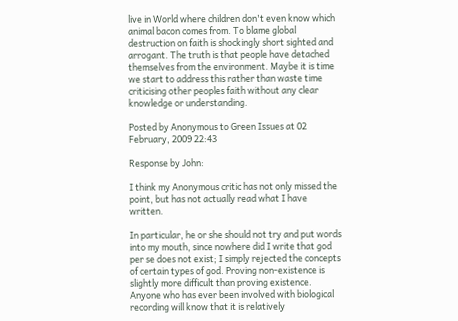live in World where children don't even know which animal bacon comes from. To blame global destruction on faith is shockingly short sighted and arrogant. The truth is that people have detached themselves from the environment. Maybe it is time we start to address this rather than waste time criticising other peoples faith without any clear knowledge or understanding.

Posted by Anonymous to Green Issues at 02 February, 2009 22:43

Response by John:

I think my Anonymous critic has not only missed the point, but has not actually read what I have written.

In particular, he or she should not try and put words into my mouth, since nowhere did I write that god per se does not exist; I simply rejected the concepts of certain types of god. Proving non-existence is slightly more difficult than proving existence. Anyone who has ever been involved with biological recording will know that it is relatively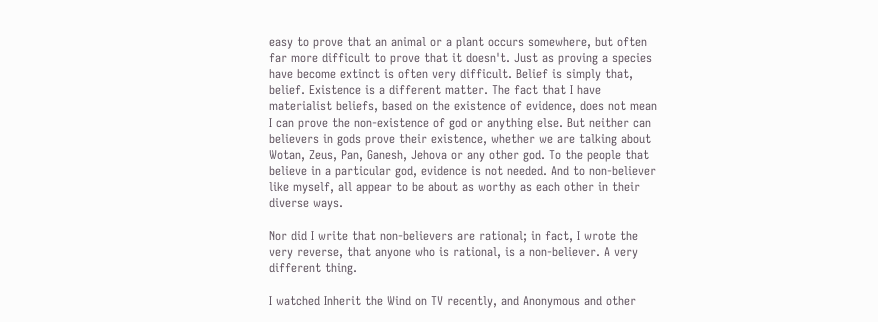easy to prove that an animal or a plant occurs somewhere, but often far more difficult to prove that it doesn't. Just as proving a species have become extinct is often very difficult. Belief is simply that, belief. Existence is a different matter. The fact that I have materialist beliefs, based on the existence of evidence, does not mean I can prove the non-existence of god or anything else. But neither can believers in gods prove their existence, whether we are talking about Wotan, Zeus, Pan, Ganesh, Jehova or any other god. To the people that believe in a particular god, evidence is not needed. And to non-believer like myself, all appear to be about as worthy as each other in their diverse ways.

Nor did I write that non-believers are rational; in fact, I wrote the very reverse, that anyone who is rational, is a non-believer. A very different thing.

I watched Inherit the Wind on TV recently, and Anonymous and other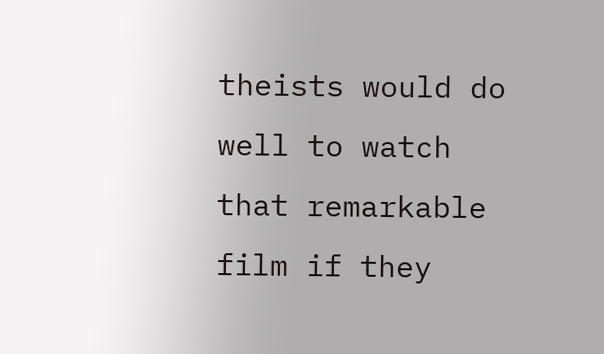theists would do well to watch that remarkable film if they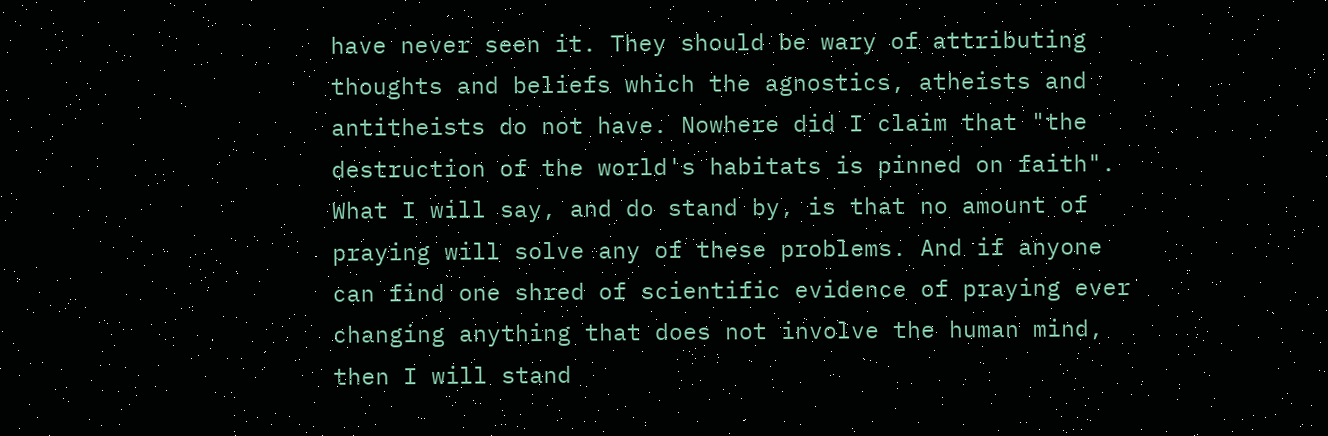have never seen it. They should be wary of attributing thoughts and beliefs which the agnostics, atheists and antitheists do not have. Nowhere did I claim that "the destruction of the world's habitats is pinned on faith". What I will say, and do stand by, is that no amount of praying will solve any of these problems. And if anyone can find one shred of scientific evidence of praying ever changing anything that does not involve the human mind, then I will stand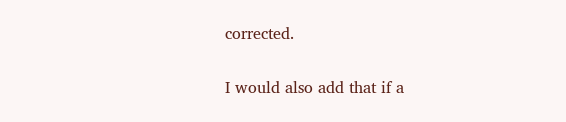corrected.

I would also add that if a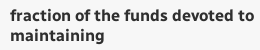fraction of the funds devoted to maintaining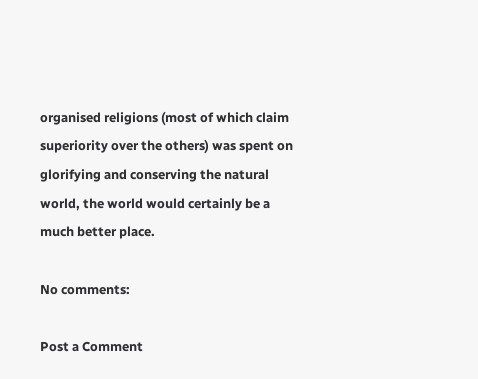organised religions (most of which claim superiority over the others) was spent on glorifying and conserving the natural world, the world would certainly be a much better place.

No comments:

Post a Comment